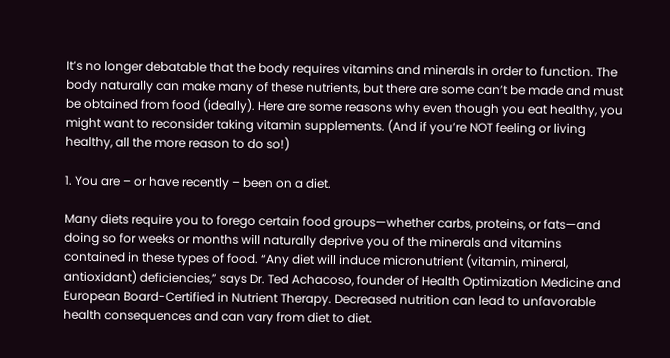It’s no longer debatable that the body requires vitamins and minerals in order to function. The body naturally can make many of these nutrients, but there are some can’t be made and must be obtained from food (ideally). Here are some reasons why even though you eat healthy, you might want to reconsider taking vitamin supplements. (And if you’re NOT feeling or living healthy, all the more reason to do so!)

1. You are – or have recently – been on a diet.

Many diets require you to forego certain food groups—whether carbs, proteins, or fats—and doing so for weeks or months will naturally deprive you of the minerals and vitamins contained in these types of food. “Any diet will induce micronutrient (vitamin, mineral, antioxidant) deficiencies,” says Dr. Ted Achacoso, founder of Health Optimization Medicine and European Board-Certified in Nutrient Therapy. Decreased nutrition can lead to unfavorable health consequences and can vary from diet to diet.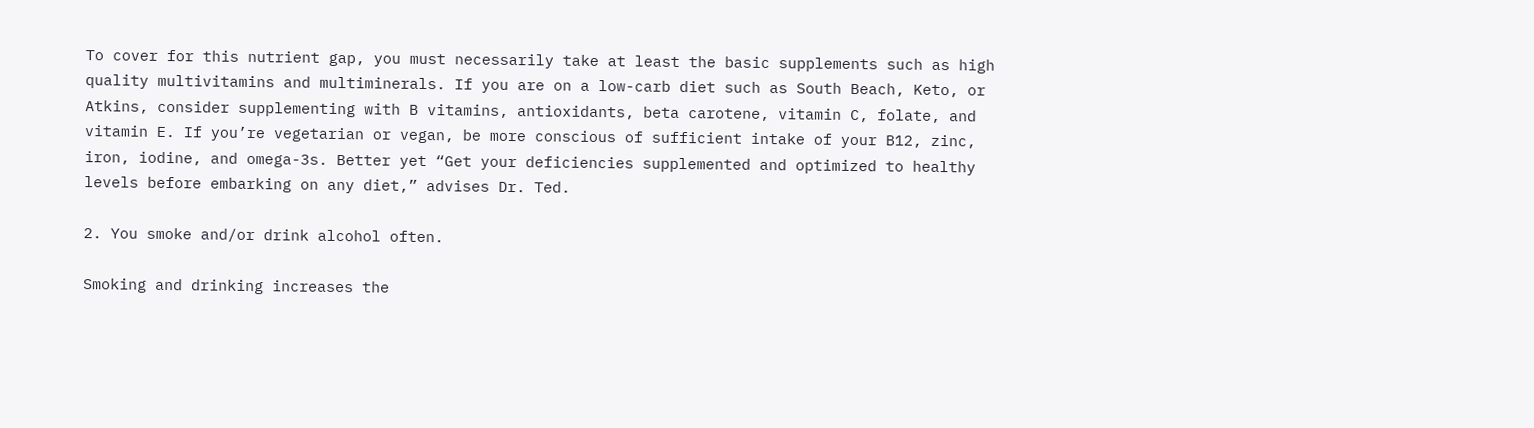To cover for this nutrient gap, you must necessarily take at least the basic supplements such as high quality multivitamins and multiminerals. If you are on a low-carb diet such as South Beach, Keto, or Atkins, consider supplementing with B vitamins, antioxidants, beta carotene, vitamin C, folate, and vitamin E. If you’re vegetarian or vegan, be more conscious of sufficient intake of your B12, zinc, iron, iodine, and omega-3s. Better yet “Get your deficiencies supplemented and optimized to healthy levels before embarking on any diet,” advises Dr. Ted.

2. You smoke and/or drink alcohol often.

Smoking and drinking increases the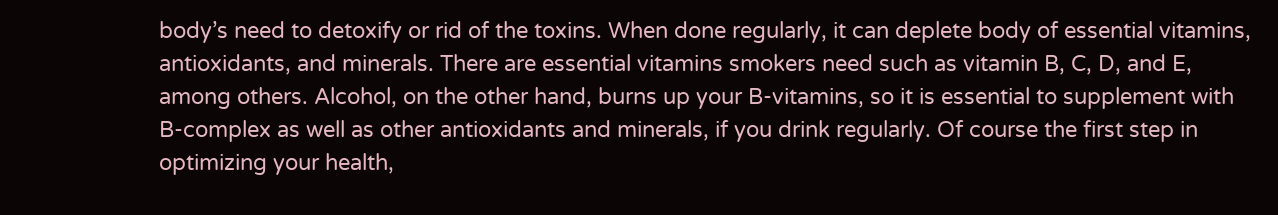body’s need to detoxify or rid of the toxins. When done regularly, it can deplete body of essential vitamins, antioxidants, and minerals. There are essential vitamins smokers need such as vitamin B, C, D, and E, among others. Alcohol, on the other hand, burns up your B-vitamins, so it is essential to supplement with B-complex as well as other antioxidants and minerals, if you drink regularly. Of course the first step in optimizing your health,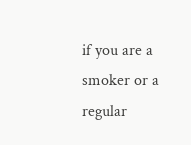if you are a smoker or a regular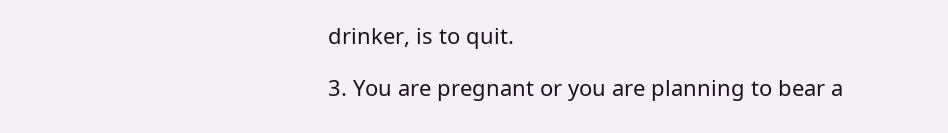drinker, is to quit.

3. You are pregnant or you are planning to bear a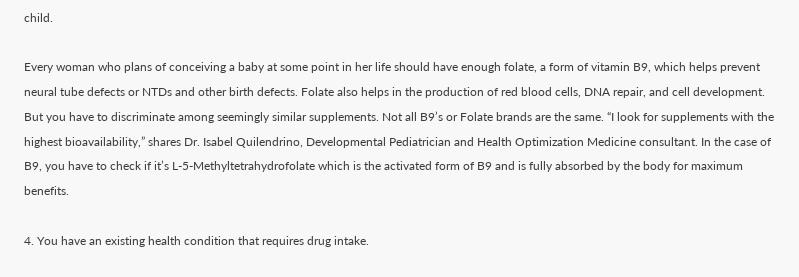child.

Every woman who plans of conceiving a baby at some point in her life should have enough folate, a form of vitamin B9, which helps prevent neural tube defects or NTDs and other birth defects. Folate also helps in the production of red blood cells, DNA repair, and cell development.
But you have to discriminate among seemingly similar supplements. Not all B9’s or Folate brands are the same. “I look for supplements with the highest bioavailability,” shares Dr. Isabel Quilendrino, Developmental Pediatrician and Health Optimization Medicine consultant. In the case of B9, you have to check if it’s L-5-Methyltetrahydrofolate which is the activated form of B9 and is fully absorbed by the body for maximum benefits.

4. You have an existing health condition that requires drug intake.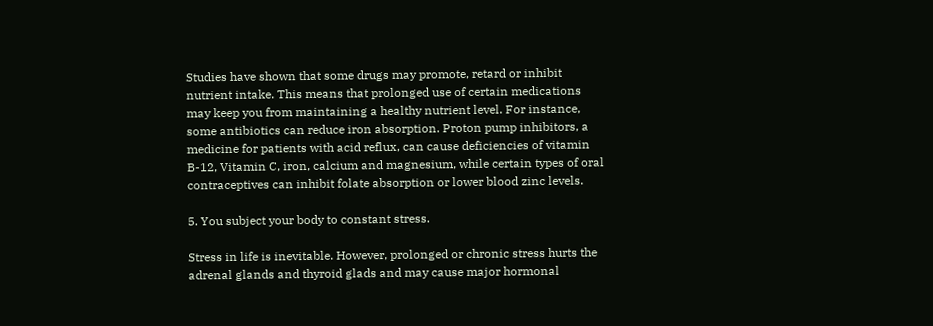Studies have shown that some drugs may promote, retard or inhibit nutrient intake. This means that prolonged use of certain medications may keep you from maintaining a healthy nutrient level. For instance, some antibiotics can reduce iron absorption. Proton pump inhibitors, a medicine for patients with acid reflux, can cause deficiencies of vitamin B-12, Vitamin C, iron, calcium and magnesium, while certain types of oral contraceptives can inhibit folate absorption or lower blood zinc levels.

5. You subject your body to constant stress.

Stress in life is inevitable. However, prolonged or chronic stress hurts the adrenal glands and thyroid glads and may cause major hormonal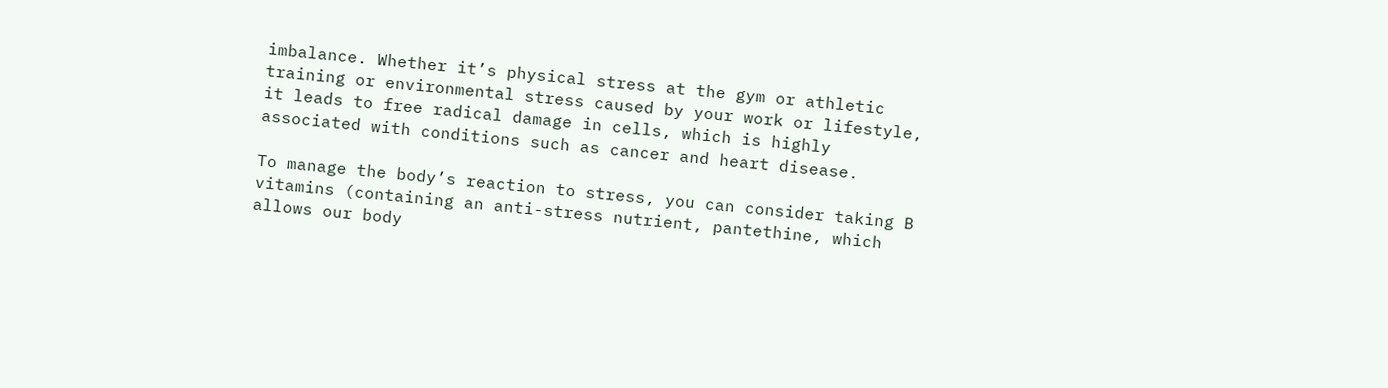imbalance. Whether it’s physical stress at the gym or athletic training or environmental stress caused by your work or lifestyle, it leads to free radical damage in cells, which is highly associated with conditions such as cancer and heart disease.

To manage the body’s reaction to stress, you can consider taking B vitamins (containing an anti-stress nutrient, pantethine, which allows our body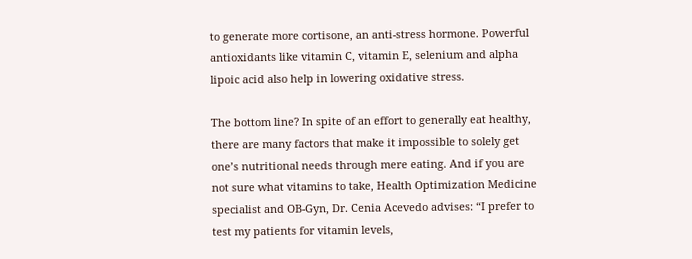to generate more cortisone, an anti-stress hormone. Powerful antioxidants like vitamin C, vitamin E, selenium and alpha lipoic acid also help in lowering oxidative stress.

The bottom line? In spite of an effort to generally eat healthy, there are many factors that make it impossible to solely get one’s nutritional needs through mere eating. And if you are not sure what vitamins to take, Health Optimization Medicine specialist and OB-Gyn, Dr. Cenia Acevedo advises: “I prefer to test my patients for vitamin levels,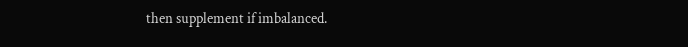then supplement if imbalanced.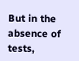But in the absence of tests,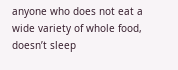anyone who does not eat a wide variety of whole food, doesn’t sleep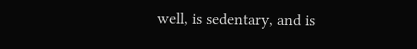well, is sedentary, and is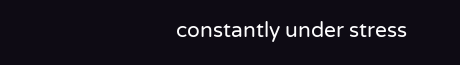constantly under stress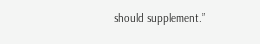should supplement.”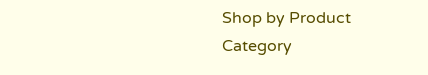Shop by Product Category